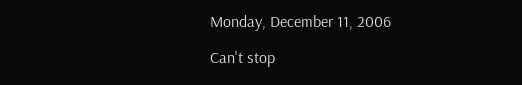Monday, December 11, 2006

Can't stop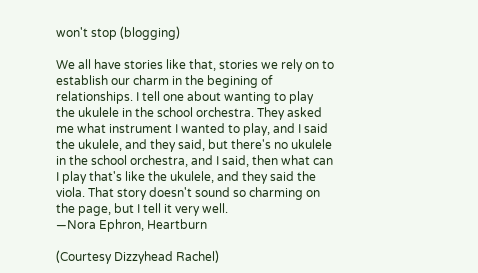won't stop (blogging)

We all have stories like that, stories we rely on to establish our charm in the begining of relationships. I tell one about wanting to play the ukulele in the school orchestra. They asked me what instrument I wanted to play, and I said the ukulele, and they said, but there's no ukulele in the school orchestra, and I said, then what can I play that's like the ukulele, and they said the viola. That story doesn't sound so charming on the page, but I tell it very well.
—Nora Ephron, Heartburn

(Courtesy Dizzyhead Rachel)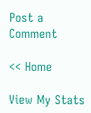Post a Comment

<< Home

View My Stats